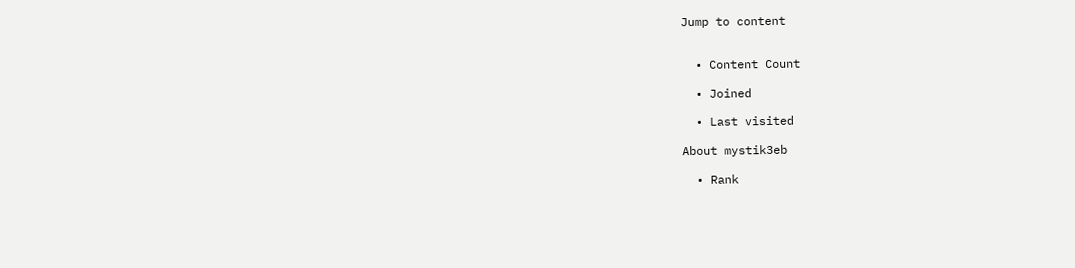Jump to content


  • Content Count

  • Joined

  • Last visited

About mystik3eb

  • Rank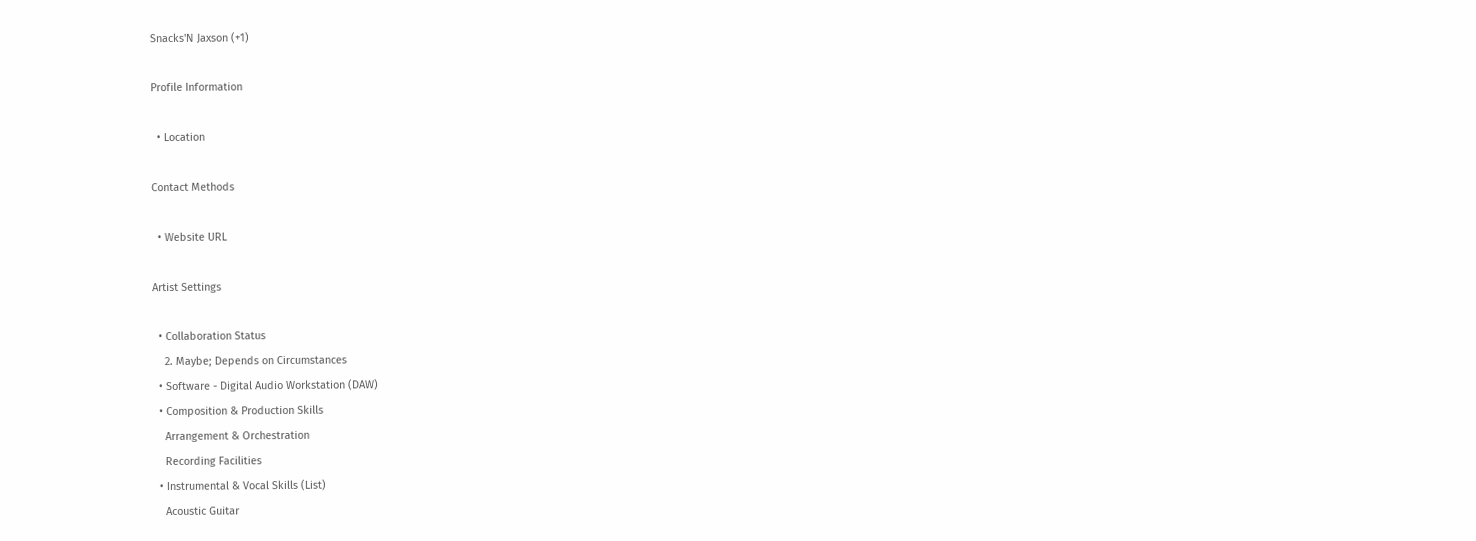Snacks'N Jaxson (+1)

Profile Information

  • Location

Contact Methods

  • Website URL

Artist Settings

  • Collaboration Status
    2. Maybe; Depends on Circumstances
  • Software - Digital Audio Workstation (DAW)
  • Composition & Production Skills
    Arrangement & Orchestration
    Recording Facilities
  • Instrumental & Vocal Skills (List)
    Acoustic Guitar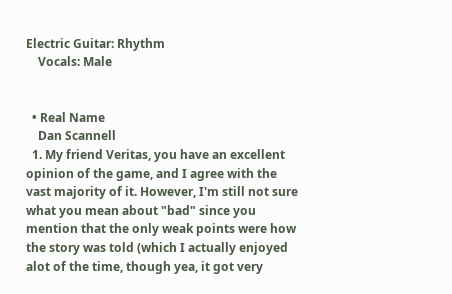Electric Guitar: Rhythm
    Vocals: Male


  • Real Name
    Dan Scannell
  1. My friend Veritas, you have an excellent opinion of the game, and I agree with the vast majority of it. However, I'm still not sure what you mean about "bad" since you mention that the only weak points were how the story was told (which I actually enjoyed alot of the time, though yea, it got very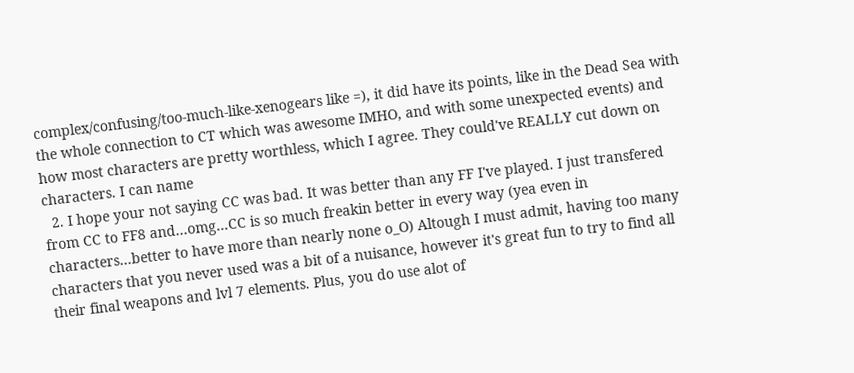complex/confusing/too-much-like-xenogears like =), it did have its points, like in the Dead Sea with the whole connection to CT which was awesome IMHO, and with some unexpected events) and how most characters are pretty worthless, which I agree. They could've REALLY cut down on characters. I can name
  2. I hope your not saying CC was bad. It was better than any FF I've played. I just transfered from CC to FF8 and...omg...CC is so much freakin better in every way (yea even in characters...better to have more than nearly none o_O) Altough I must admit, having too many characters that you never used was a bit of a nuisance, however it's great fun to try to find all their final weapons and lvl 7 elements. Plus, you do use alot of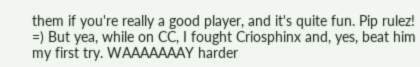them if you're really a good player, and it's quite fun. Pip rulez! =) But yea, while on CC, I fought Criosphinx and, yes, beat him my first try. WAAAAAAAY harder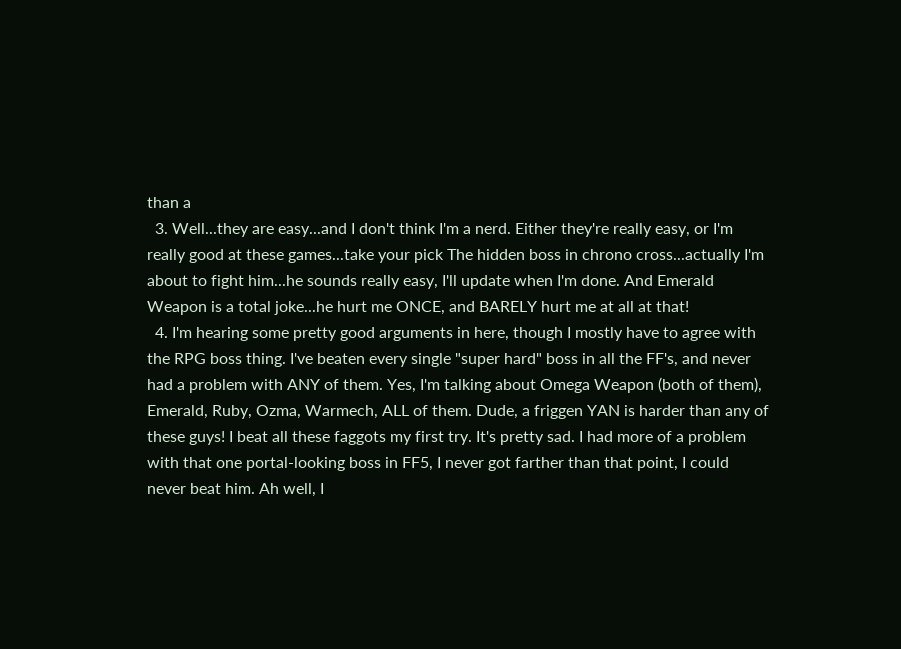than a
  3. Well...they are easy...and I don't think I'm a nerd. Either they're really easy, or I'm really good at these games...take your pick The hidden boss in chrono cross...actually I'm about to fight him...he sounds really easy, I'll update when I'm done. And Emerald Weapon is a total joke...he hurt me ONCE, and BARELY hurt me at all at that!
  4. I'm hearing some pretty good arguments in here, though I mostly have to agree with the RPG boss thing. I've beaten every single "super hard" boss in all the FF's, and never had a problem with ANY of them. Yes, I'm talking about Omega Weapon (both of them), Emerald, Ruby, Ozma, Warmech, ALL of them. Dude, a friggen YAN is harder than any of these guys! I beat all these faggots my first try. It's pretty sad. I had more of a problem with that one portal-looking boss in FF5, I never got farther than that point, I could never beat him. Ah well, I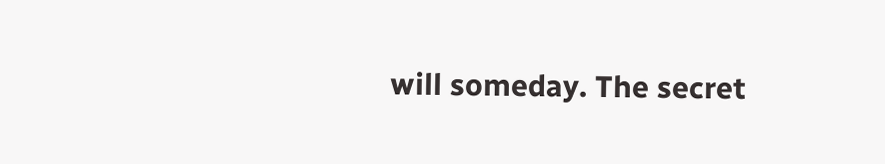will someday. The secret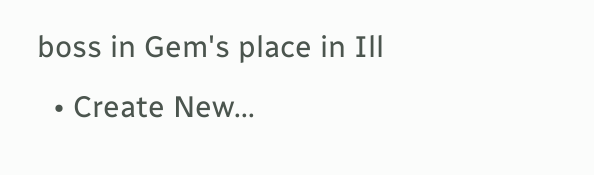boss in Gem's place in Ill
  • Create New...